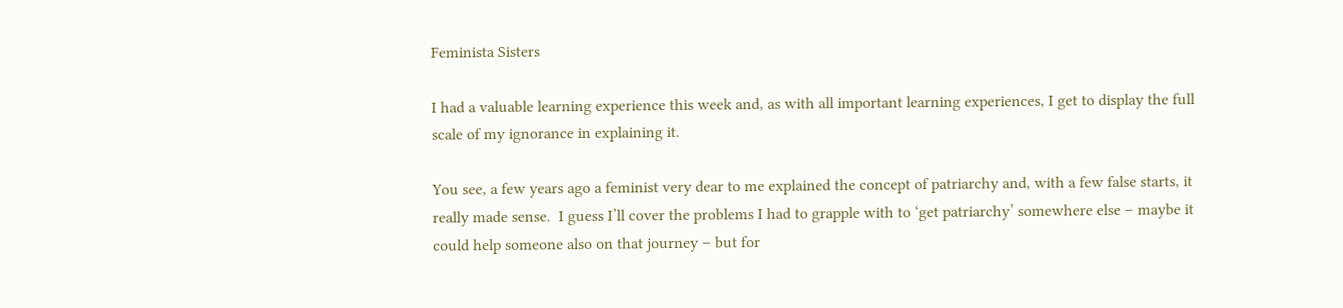Feminista Sisters

I had a valuable learning experience this week and, as with all important learning experiences, I get to display the full scale of my ignorance in explaining it.

You see, a few years ago a feminist very dear to me explained the concept of patriarchy and, with a few false starts, it really made sense.  I guess I’ll cover the problems I had to grapple with to ‘get patriarchy’ somewhere else – maybe it could help someone also on that journey – but for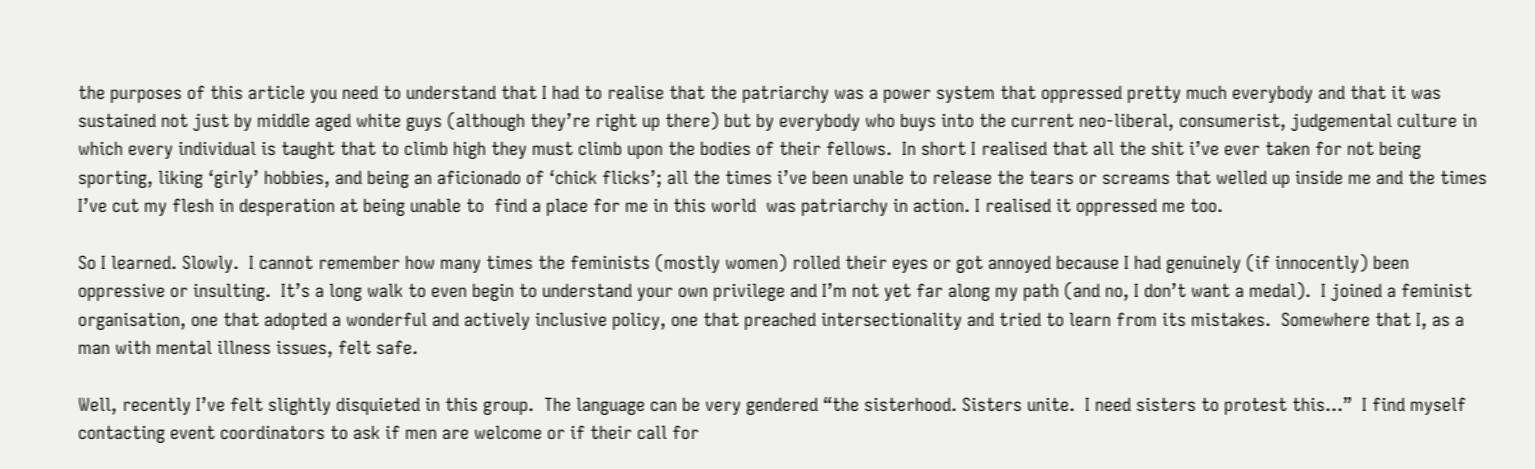the purposes of this article you need to understand that I had to realise that the patriarchy was a power system that oppressed pretty much everybody and that it was sustained not just by middle aged white guys (although they’re right up there) but by everybody who buys into the current neo-liberal, consumerist, judgemental culture in which every individual is taught that to climb high they must climb upon the bodies of their fellows.  In short I realised that all the shit i’ve ever taken for not being sporting, liking ‘girly’ hobbies, and being an aficionado of ‘chick flicks’; all the times i’ve been unable to release the tears or screams that welled up inside me and the times I’ve cut my flesh in desperation at being unable to  find a place for me in this world  was patriarchy in action. I realised it oppressed me too.

So I learned. Slowly.  I cannot remember how many times the feminists (mostly women) rolled their eyes or got annoyed because I had genuinely (if innocently) been oppressive or insulting.  It’s a long walk to even begin to understand your own privilege and I’m not yet far along my path (and no, I don’t want a medal).  I joined a feminist organisation, one that adopted a wonderful and actively inclusive policy, one that preached intersectionality and tried to learn from its mistakes.  Somewhere that I, as a man with mental illness issues, felt safe.

Well, recently I’ve felt slightly disquieted in this group.  The language can be very gendered “the sisterhood. Sisters unite.  I need sisters to protest this…”  I find myself contacting event coordinators to ask if men are welcome or if their call for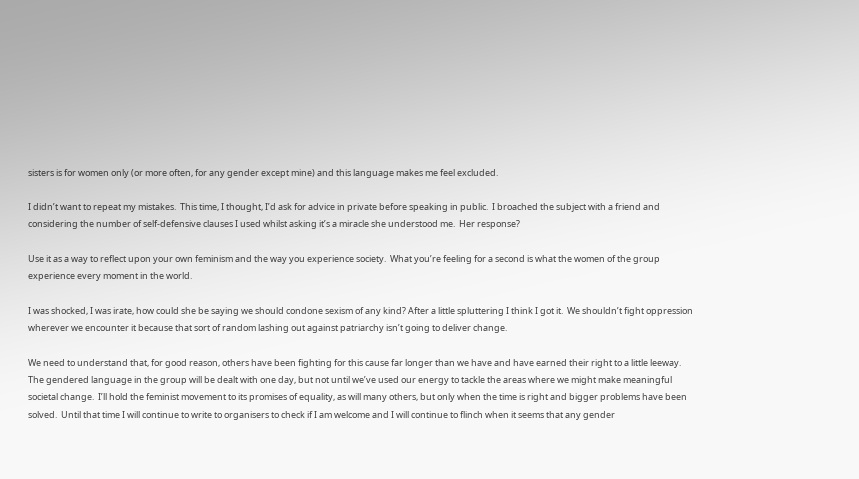sisters is for women only (or more often, for any gender except mine) and this language makes me feel excluded.

I didn’t want to repeat my mistakes.  This time, I thought, I’d ask for advice in private before speaking in public.  I broached the subject with a friend and considering the number of self-defensive clauses I used whilst asking it’s a miracle she understood me.  Her response?

Use it as a way to reflect upon your own feminism and the way you experience society.  What you’re feeling for a second is what the women of the group experience every moment in the world.

I was shocked, I was irate, how could she be saying we should condone sexism of any kind? After a little spluttering I think I got it.  We shouldn’t fight oppression wherever we encounter it because that sort of random lashing out against patriarchy isn’t going to deliver change.

We need to understand that, for good reason, others have been fighting for this cause far longer than we have and have earned their right to a little leeway.  The gendered language in the group will be dealt with one day, but not until we’ve used our energy to tackle the areas where we might make meaningful societal change.  I’ll hold the feminist movement to its promises of equality, as will many others, but only when the time is right and bigger problems have been solved.  Until that time I will continue to write to organisers to check if I am welcome and I will continue to flinch when it seems that any gender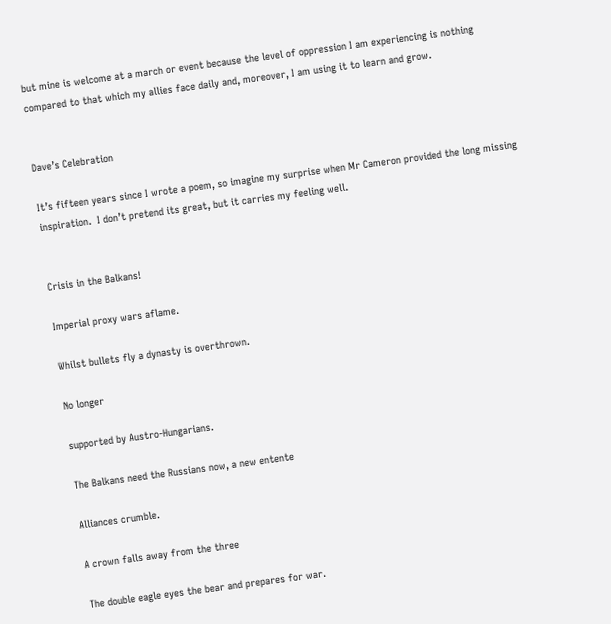but mine is welcome at a march or event because the level of oppression I am experiencing is nothing compared to that which my allies face daily and, moreover, I am using it to learn and grow.


Dave’s Celebration

It’s fifteen years since I wrote a poem, so imagine my surprise when Mr Cameron provided the long missing inspiration.  I don’t pretend its great, but it carries my feeling well.


Crisis in the Balkans!

Imperial proxy wars aflame.

Whilst bullets fly a dynasty is overthrown.

No longer

supported by Austro-Hungarians.

The Balkans need the Russians now, a new entente

Alliances crumble.

A crown falls away from the three

The double eagle eyes the bear and prepares for war.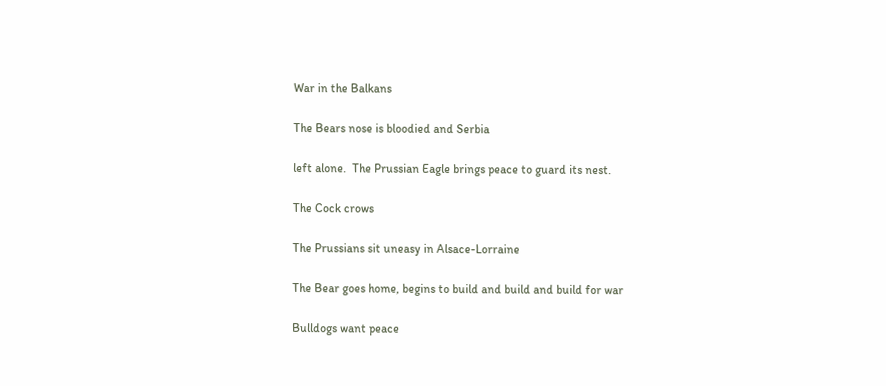War in the Balkans

The Bears nose is bloodied and Serbia

left alone.  The Prussian Eagle brings peace to guard its nest.

The Cock crows

The Prussians sit uneasy in Alsace-Lorraine

The Bear goes home, begins to build and build and build for war

Bulldogs want peace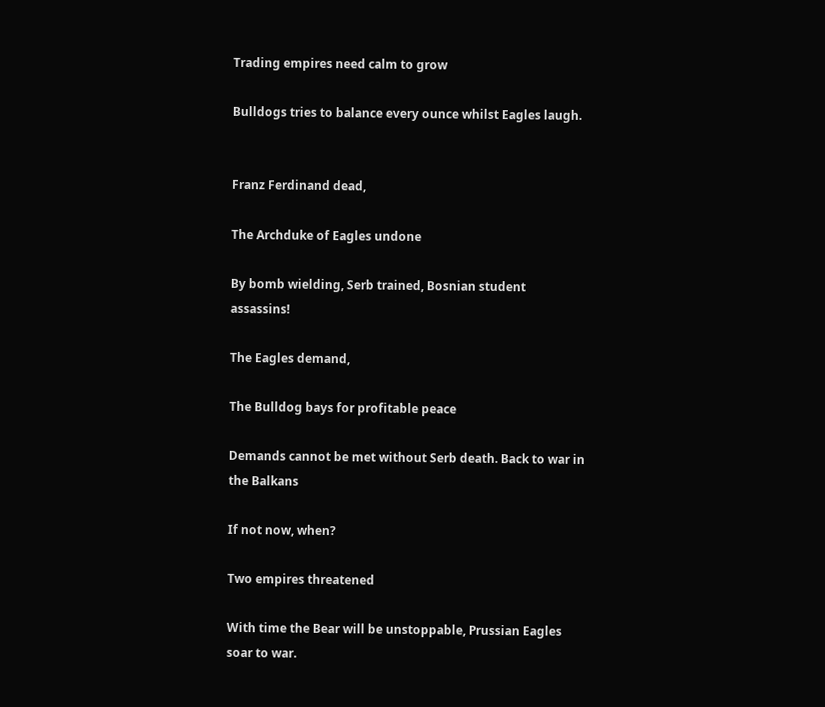Trading empires need calm to grow

Bulldogs tries to balance every ounce whilst Eagles laugh.


Franz Ferdinand dead,

The Archduke of Eagles undone

By bomb wielding, Serb trained, Bosnian student assassins!

The Eagles demand,

The Bulldog bays for profitable peace

Demands cannot be met without Serb death. Back to war in the Balkans

If not now, when?

Two empires threatened

With time the Bear will be unstoppable, Prussian Eagles soar to war.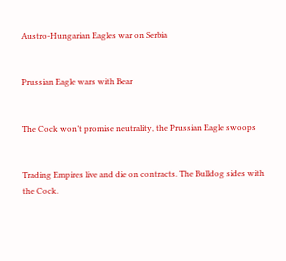Austro-Hungarian Eagles war on Serbia


Prussian Eagle wars with Bear


The Cock won’t promise neutrality, the Prussian Eagle swoops


Trading Empires live and die on contracts. The Bulldog sides with the Cock.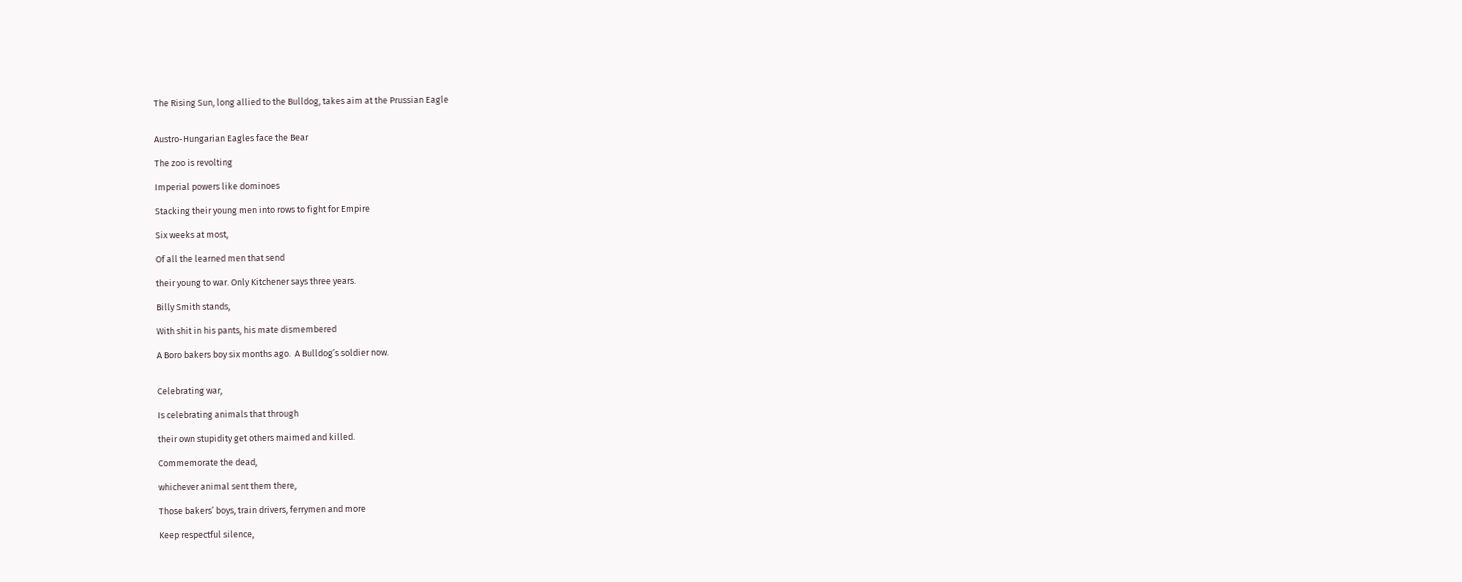The Rising Sun, long allied to the Bulldog, takes aim at the Prussian Eagle


Austro-Hungarian Eagles face the Bear

The zoo is revolting

Imperial powers like dominoes

Stacking their young men into rows to fight for Empire

Six weeks at most,

Of all the learned men that send

their young to war. Only Kitchener says three years.

Billy Smith stands,

With shit in his pants, his mate dismembered

A Boro bakers boy six months ago.  A Bulldog’s soldier now.


Celebrating war,

Is celebrating animals that through

their own stupidity get others maimed and killed.

Commemorate the dead,

whichever animal sent them there,

Those bakers’ boys, train drivers, ferrymen and more

Keep respectful silence,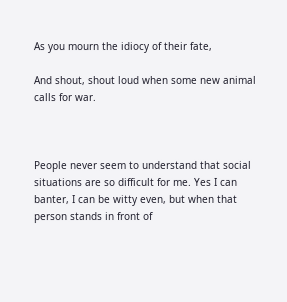As you mourn the idiocy of their fate,

And shout, shout loud when some new animal calls for war.



People never seem to understand that social situations are so difficult for me. Yes I can banter, I can be witty even, but when that person stands in front of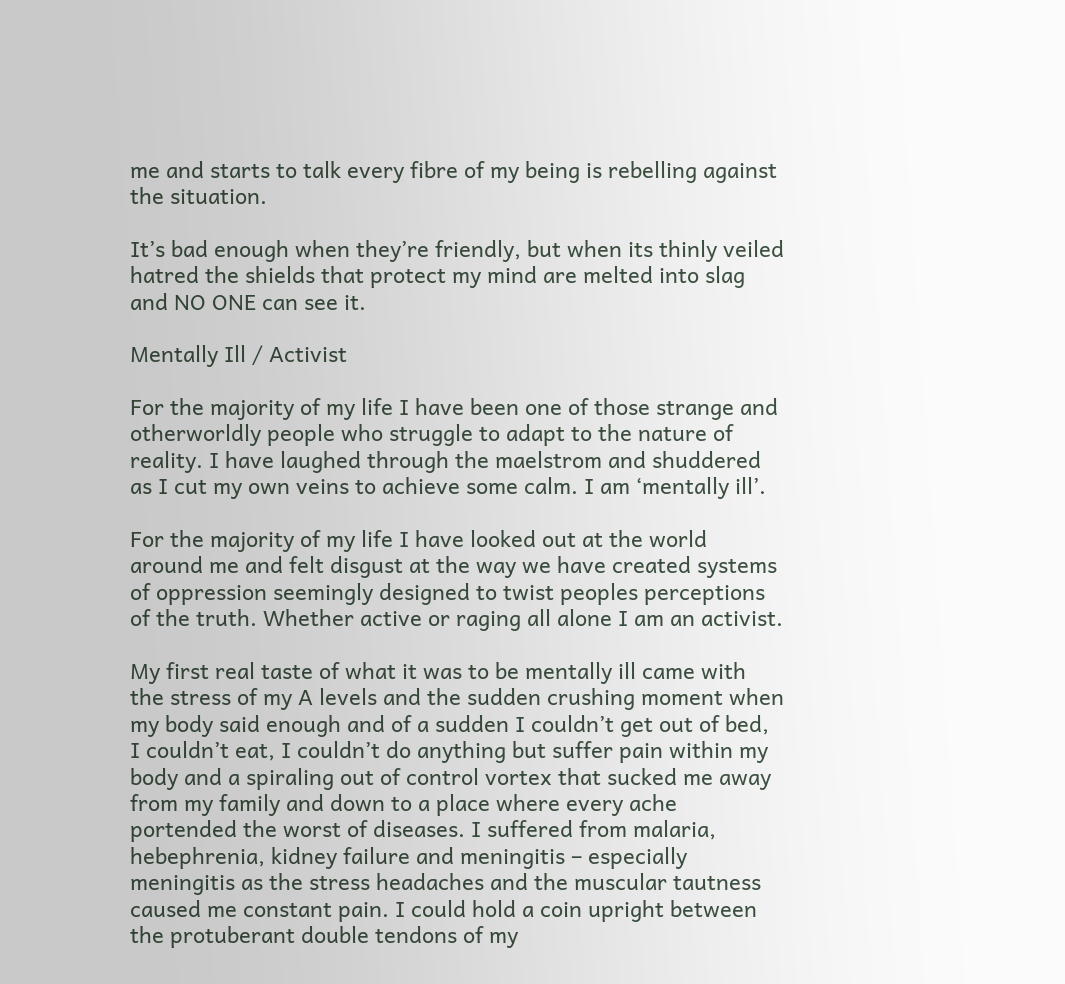me and starts to talk every fibre of my being is rebelling against the situation.

It’s bad enough when they’re friendly, but when its thinly veiled hatred the shields that protect my mind are melted into slag and NO ONE can see it.

Mentally Ill / Activist

For the majority of my life I have been one of those strange and otherworldly people who struggle to adapt to the nature of reality. I have laughed through the maelstrom and shuddered as I cut my own veins to achieve some calm. I am ‘mentally ill’.

For the majority of my life I have looked out at the world around me and felt disgust at the way we have created systems of oppression seemingly designed to twist peoples perceptions of the truth. Whether active or raging all alone I am an activist.

My first real taste of what it was to be mentally ill came with the stress of my A levels and the sudden crushing moment when my body said enough and of a sudden I couldn’t get out of bed, I couldn’t eat, I couldn’t do anything but suffer pain within my body and a spiraling out of control vortex that sucked me away from my family and down to a place where every ache portended the worst of diseases. I suffered from malaria, hebephrenia, kidney failure and meningitis – especially meningitis as the stress headaches and the muscular tautness caused me constant pain. I could hold a coin upright between the protuberant double tendons of my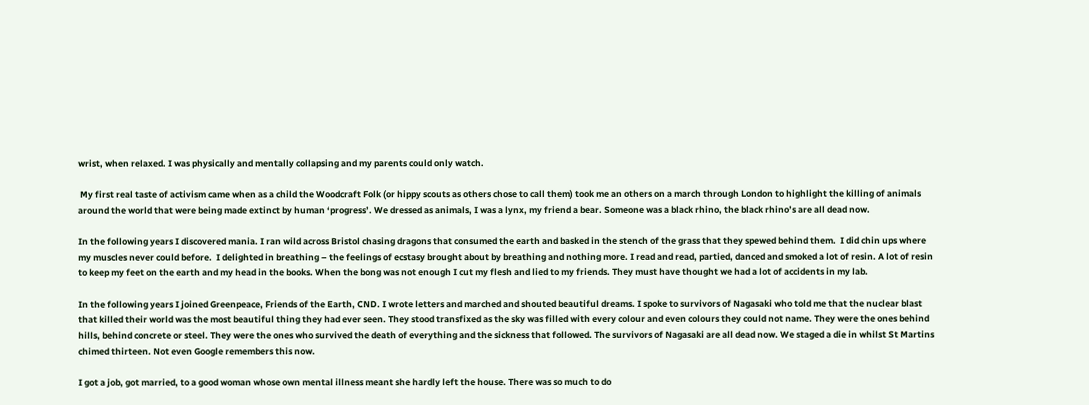wrist, when relaxed. I was physically and mentally collapsing and my parents could only watch.

 My first real taste of activism came when as a child the Woodcraft Folk (or hippy scouts as others chose to call them) took me an others on a march through London to highlight the killing of animals around the world that were being made extinct by human ‘progress’. We dressed as animals, I was a lynx, my friend a bear. Someone was a black rhino, the black rhino’s are all dead now.

In the following years I discovered mania. I ran wild across Bristol chasing dragons that consumed the earth and basked in the stench of the grass that they spewed behind them.  I did chin ups where my muscles never could before.  I delighted in breathing – the feelings of ecstasy brought about by breathing and nothing more. I read and read, partied, danced and smoked a lot of resin. A lot of resin to keep my feet on the earth and my head in the books. When the bong was not enough I cut my flesh and lied to my friends. They must have thought we had a lot of accidents in my lab.

In the following years I joined Greenpeace, Friends of the Earth, CND. I wrote letters and marched and shouted beautiful dreams. I spoke to survivors of Nagasaki who told me that the nuclear blast that killed their world was the most beautiful thing they had ever seen. They stood transfixed as the sky was filled with every colour and even colours they could not name. They were the ones behind hills, behind concrete or steel. They were the ones who survived the death of everything and the sickness that followed. The survivors of Nagasaki are all dead now. We staged a die in whilst St Martins chimed thirteen. Not even Google remembers this now.

I got a job, got married, to a good woman whose own mental illness meant she hardly left the house. There was so much to do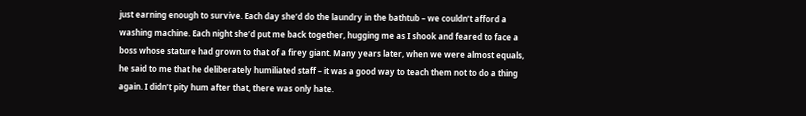just earning enough to survive. Each day she’d do the laundry in the bathtub – we couldn’t afford a washing machine. Each night she’d put me back together, hugging me as I shook and feared to face a boss whose stature had grown to that of a firey giant. Many years later, when we were almost equals, he said to me that he deliberately humiliated staff – it was a good way to teach them not to do a thing again. I didn’t pity hum after that, there was only hate.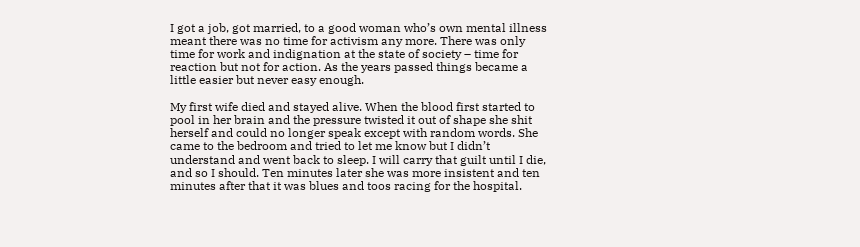I got a job, got married, to a good woman who’s own mental illness meant there was no time for activism any more. There was only time for work and indignation at the state of society – time for reaction but not for action. As the years passed things became a little easier but never easy enough.

My first wife died and stayed alive. When the blood first started to pool in her brain and the pressure twisted it out of shape she shit herself and could no longer speak except with random words. She came to the bedroom and tried to let me know but I didn’t understand and went back to sleep. I will carry that guilt until I die, and so I should. Ten minutes later she was more insistent and ten minutes after that it was blues and toos racing for the hospital.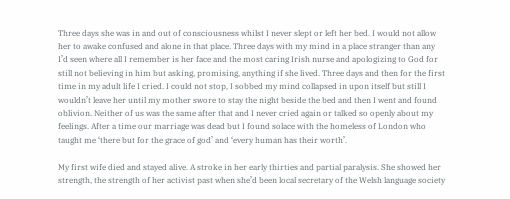Three days she was in and out of consciousness whilst I never slept or left her bed. I would not allow her to awake confused and alone in that place. Three days with my mind in a place stranger than any I’d seen where all I remember is her face and the most caring Irish nurse and apologizing to God for still not believing in him but asking, promising, anything if she lived. Three days and then for the first time in my adult life I cried. I could not stop, I sobbed my mind collapsed in upon itself but still I wouldn’t leave her until my mother swore to stay the night beside the bed and then I went and found oblivion. Neither of us was the same after that and I never cried again or talked so openly about my feelings. After a time our marriage was dead but I found solace with the homeless of London who taught me ‘there but for the grace of god’ and ‘every human has their worth’.

My first wife died and stayed alive. A stroke in her early thirties and partial paralysis. She showed her strength, the strength of her activist past when she’d been local secretary of the Welsh language society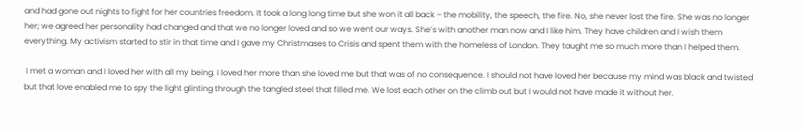and had gone out nights to fight for her countries freedom. It took a long long time but she won it all back – the mobility, the speech, the fire. No, she never lost the fire. She was no longer her; we agreed her personality had changed and that we no longer loved and so we went our ways. She’s with another man now and I like him. They have children and I wish them everything. My activism started to stir in that time and I gave my Christmases to Crisis and spent them with the homeless of London. They taught me so much more than I helped them.

 I met a woman and I loved her with all my being. I loved her more than she loved me but that was of no consequence. I should not have loved her because my mind was black and twisted but that love enabled me to spy the light glinting through the tangled steel that filled me. We lost each other on the climb out but I would not have made it without her.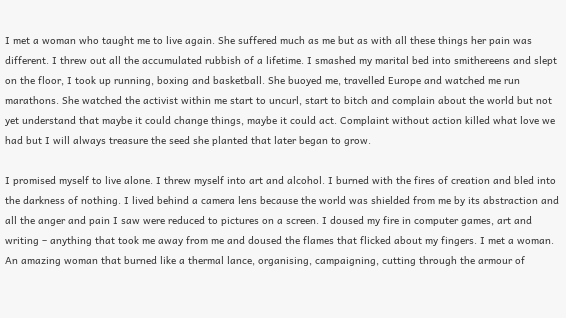I met a woman who taught me to live again. She suffered much as me but as with all these things her pain was different. I threw out all the accumulated rubbish of a lifetime. I smashed my marital bed into smithereens and slept on the floor, I took up running, boxing and basketball. She buoyed me, travelled Europe and watched me run marathons. She watched the activist within me start to uncurl, start to bitch and complain about the world but not yet understand that maybe it could change things, maybe it could act. Complaint without action killed what love we had but I will always treasure the seed she planted that later began to grow.

I promised myself to live alone. I threw myself into art and alcohol. I burned with the fires of creation and bled into the darkness of nothing. I lived behind a camera lens because the world was shielded from me by its abstraction and all the anger and pain I saw were reduced to pictures on a screen. I doused my fire in computer games, art and writing – anything that took me away from me and doused the flames that flicked about my fingers. I met a woman. An amazing woman that burned like a thermal lance, organising, campaigning, cutting through the armour of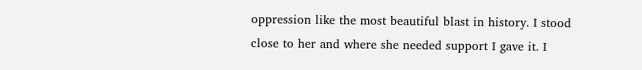oppression like the most beautiful blast in history. I stood close to her and where she needed support I gave it. I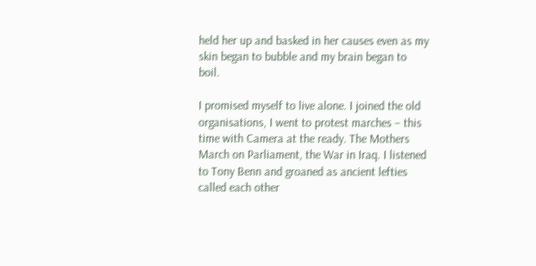held her up and basked in her causes even as my skin began to bubble and my brain began to boil.

I promised myself to live alone. I joined the old organisations, I went to protest marches – this time with Camera at the ready. The Mothers March on Parliament, the War in Iraq. I listened to Tony Benn and groaned as ancient lefties called each other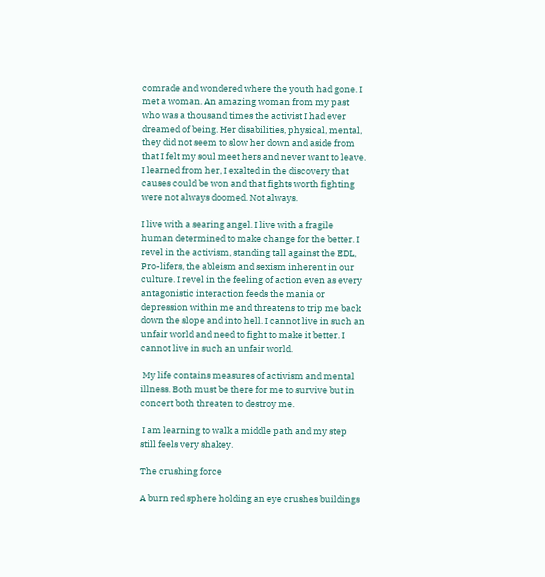comrade and wondered where the youth had gone. I met a woman. An amazing woman from my past who was a thousand times the activist I had ever dreamed of being. Her disabilities, physical, mental, they did not seem to slow her down and aside from that I felt my soul meet hers and never want to leave. I learned from her, I exalted in the discovery that causes could be won and that fights worth fighting were not always doomed. Not always.

I live with a searing angel. I live with a fragile human determined to make change for the better. I revel in the activism, standing tall against the EDL, Pro-lifers, the ableism and sexism inherent in our culture. I revel in the feeling of action even as every antagonistic interaction feeds the mania or depression within me and threatens to trip me back down the slope and into hell. I cannot live in such an unfair world and need to fight to make it better. I cannot live in such an unfair world.

 My life contains measures of activism and mental illness. Both must be there for me to survive but in concert both threaten to destroy me.

 I am learning to walk a middle path and my step still feels very shakey.

The crushing force

A burn red sphere holding an eye crushes buildings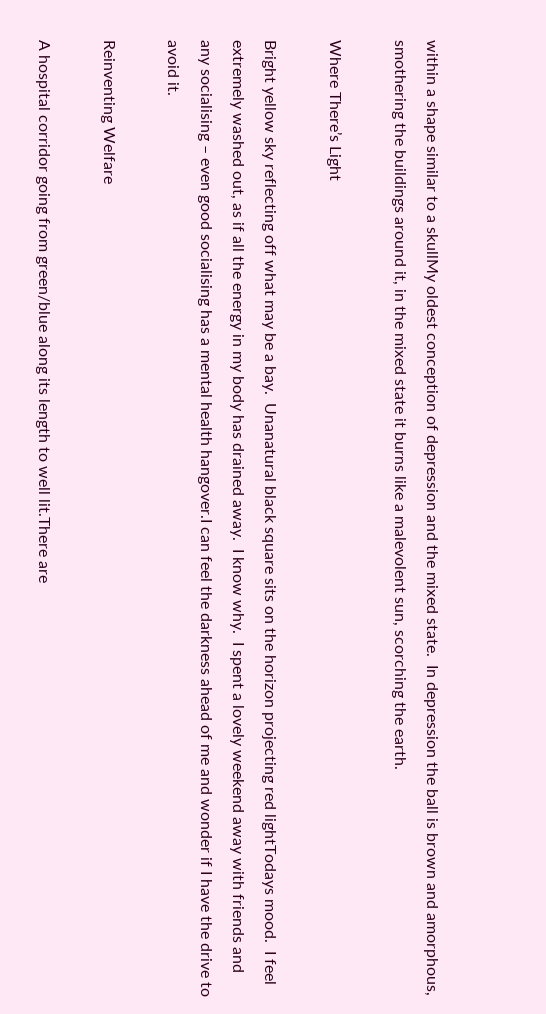within a shape similar to a skullMy oldest conception of depression and the mixed state.  In depression the ball is brown and amorphous, smothering the buildings around it, in the mixed state it burns like a malevolent sun, scorching the earth.

Where There’s Light

Bright yellow sky reflecting off what may be a bay.  Unanatural black square sits on the horizon projecting red lightTodays mood.  I feel extremely washed out, as if all the energy in my body has drained away.  I know why.  I spent a lovely weekend away with friends and any socialising – even good socialising has a mental health hangover.I can feel the darkness ahead of me and wonder if I have the drive to avoid it.

Reinventing Welfare

A hospital corridor going from green/blue along its length to well lit.There are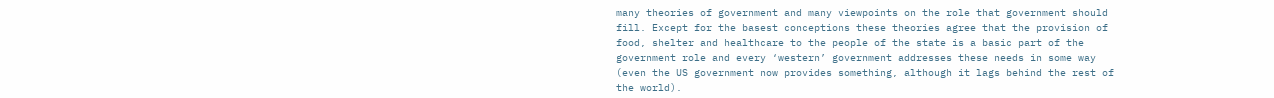many theories of government and many viewpoints on the role that government should fill. Except for the basest conceptions these theories agree that the provision of food, shelter and healthcare to the people of the state is a basic part of the government role and every ‘western’ government addresses these needs in some way (even the US government now provides something, although it lags behind the rest of the world).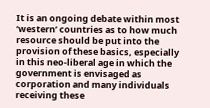It is an ongoing debate within most ‘western’ countries as to how much resource should be put into the provision of these basics, especially in this neo-liberal age in which the government is envisaged as corporation and many individuals receiving these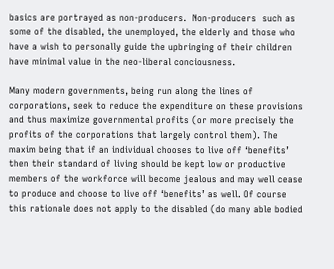basics are portrayed as non-producers.  Non-producers  such as some of the disabled, the unemployed, the elderly and those who have a wish to personally guide the upbringing of their children have minimal value in the neo-liberal conciousness.

Many modern governments, being run along the lines of corporations, seek to reduce the expenditure on these provisions and thus maximize governmental profits (or more precisely the profits of the corporations that largely control them). The maxim being that if an individual chooses to live off ‘benefits’ then their standard of living should be kept low or productive members of the workforce will become jealous and may well cease to produce and choose to live off ‘benefits’ as well. Of course this rationale does not apply to the disabled (do many able bodied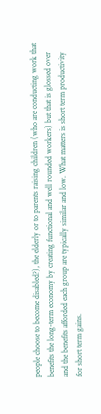people choose to become disabled?), the elderly or to parents raising children (who are conducting work that benefits the long-term economy by creating functional and well rounded workers) but that is glossed over and the benefits afforded each group are typically similar and low. What matters is short term productivity for short term gains.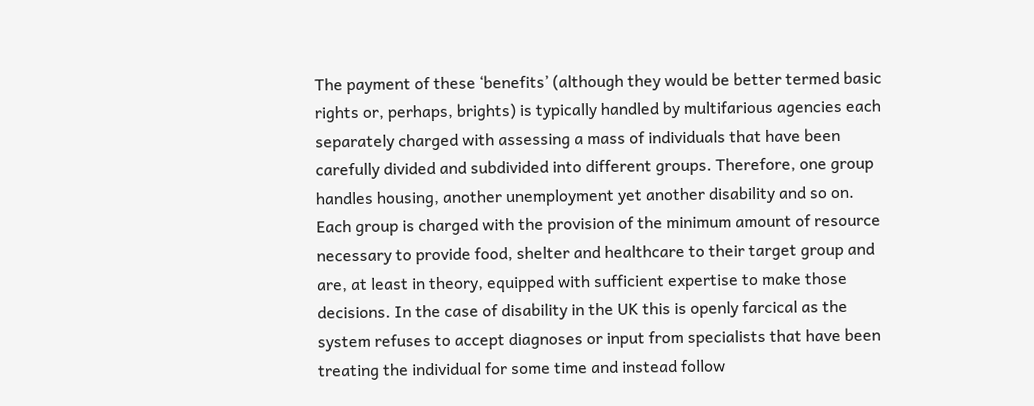The payment of these ‘benefits’ (although they would be better termed basic rights or, perhaps, brights) is typically handled by multifarious agencies each separately charged with assessing a mass of individuals that have been carefully divided and subdivided into different groups. Therefore, one group handles housing, another unemployment yet another disability and so on. Each group is charged with the provision of the minimum amount of resource necessary to provide food, shelter and healthcare to their target group and are, at least in theory, equipped with sufficient expertise to make those decisions. In the case of disability in the UK this is openly farcical as the system refuses to accept diagnoses or input from specialists that have been treating the individual for some time and instead follow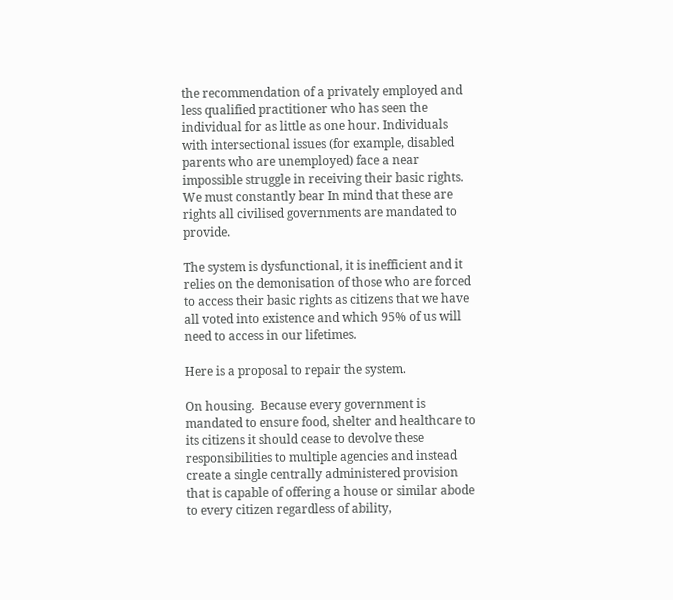the recommendation of a privately employed and less qualified practitioner who has seen the individual for as little as one hour. Individuals with intersectional issues (for example, disabled parents who are unemployed) face a near impossible struggle in receiving their basic rights. We must constantly bear In mind that these are rights all civilised governments are mandated to provide.

The system is dysfunctional, it is inefficient and it relies on the demonisation of those who are forced to access their basic rights as citizens that we have all voted into existence and which 95% of us will need to access in our lifetimes.

Here is a proposal to repair the system.

On housing.  Because every government is mandated to ensure food, shelter and healthcare to its citizens it should cease to devolve these responsibilities to multiple agencies and instead create a single centrally administered provision that is capable of offering a house or similar abode to every citizen regardless of ability,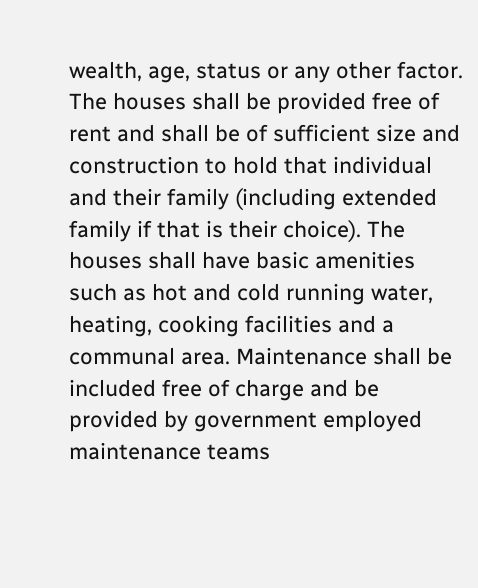wealth, age, status or any other factor. The houses shall be provided free of rent and shall be of sufficient size and construction to hold that individual and their family (including extended family if that is their choice). The houses shall have basic amenities such as hot and cold running water, heating, cooking facilities and a communal area. Maintenance shall be included free of charge and be provided by government employed maintenance teams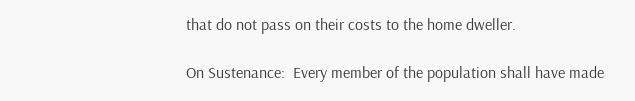that do not pass on their costs to the home dweller.

On Sustenance:  Every member of the population shall have made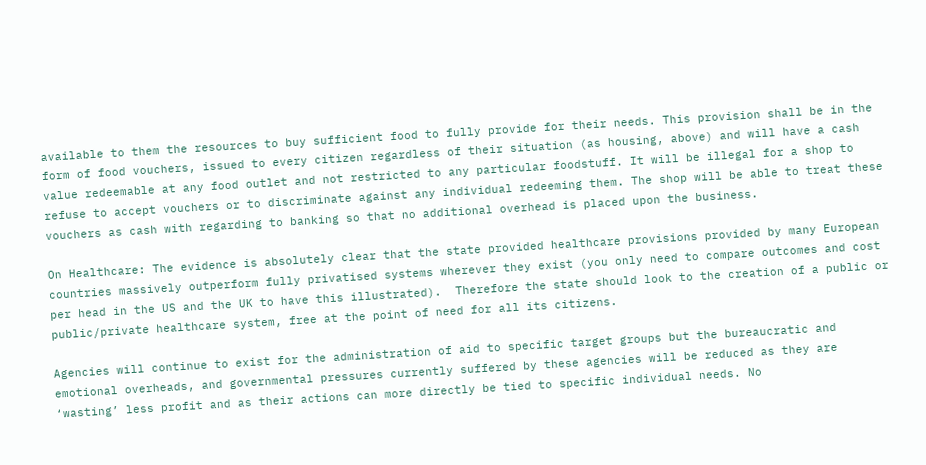available to them the resources to buy sufficient food to fully provide for their needs. This provision shall be in the form of food vouchers, issued to every citizen regardless of their situation (as housing, above) and will have a cash value redeemable at any food outlet and not restricted to any particular foodstuff. It will be illegal for a shop to refuse to accept vouchers or to discriminate against any individual redeeming them. The shop will be able to treat these vouchers as cash with regarding to banking so that no additional overhead is placed upon the business.

On Healthcare: The evidence is absolutely clear that the state provided healthcare provisions provided by many European countries massively outperform fully privatised systems wherever they exist (you only need to compare outcomes and cost per head in the US and the UK to have this illustrated).  Therefore the state should look to the creation of a public or public/private healthcare system, free at the point of need for all its citizens.

Agencies will continue to exist for the administration of aid to specific target groups but the bureaucratic and emotional overheads, and governmental pressures currently suffered by these agencies will be reduced as they are ‘wasting’ less profit and as their actions can more directly be tied to specific individual needs. No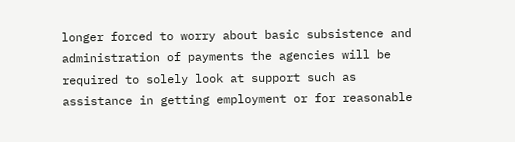longer forced to worry about basic subsistence and administration of payments the agencies will be required to solely look at support such as assistance in getting employment or for reasonable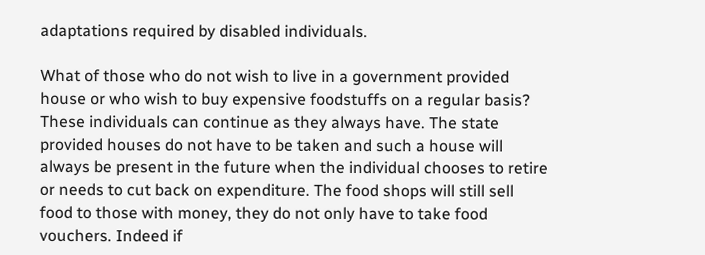adaptations required by disabled individuals.

What of those who do not wish to live in a government provided house or who wish to buy expensive foodstuffs on a regular basis? These individuals can continue as they always have. The state provided houses do not have to be taken and such a house will always be present in the future when the individual chooses to retire or needs to cut back on expenditure. The food shops will still sell food to those with money, they do not only have to take food vouchers. Indeed if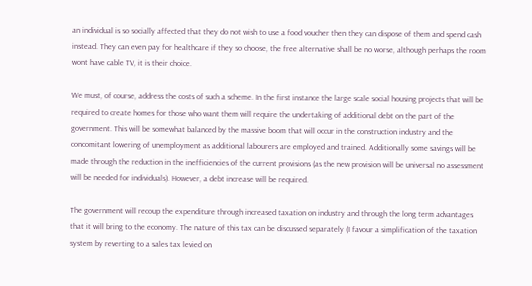an individual is so socially affected that they do not wish to use a food voucher then they can dispose of them and spend cash instead. They can even pay for healthcare if they so choose, the free alternative shall be no worse, although perhaps the room wont have cable TV, it is their choice.

We must, of course, address the costs of such a scheme. In the first instance the large scale social housing projects that will be required to create homes for those who want them will require the undertaking of additional debt on the part of the government. This will be somewhat balanced by the massive boom that will occur in the construction industry and the concomitant lowering of unemployment as additional labourers are employed and trained. Additionally some savings will be made through the reduction in the inefficiencies of the current provisions (as the new provision will be universal no assessment will be needed for individuals). However, a debt increase will be required.

The government will recoup the expenditure through increased taxation on industry and through the long term advantages that it will bring to the economy. The nature of this tax can be discussed separately (I favour a simplification of the taxation system by reverting to a sales tax levied on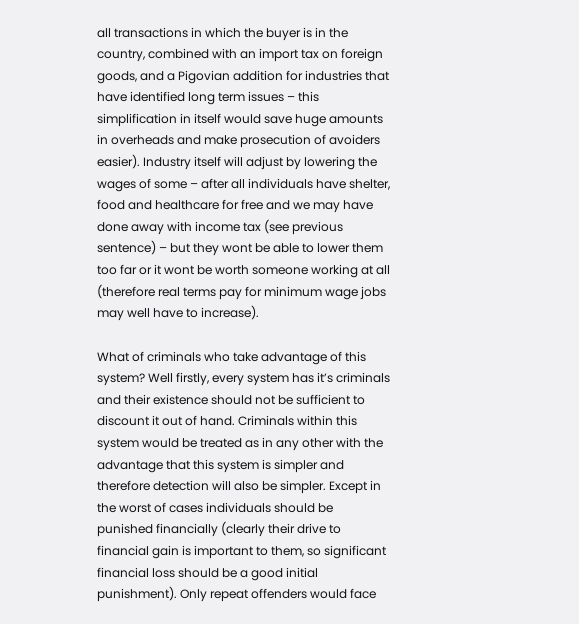all transactions in which the buyer is in the country, combined with an import tax on foreign goods, and a Pigovian addition for industries that have identified long term issues – this simplification in itself would save huge amounts in overheads and make prosecution of avoiders easier). Industry itself will adjust by lowering the wages of some – after all individuals have shelter, food and healthcare for free and we may have done away with income tax (see previous sentence) – but they wont be able to lower them too far or it wont be worth someone working at all (therefore real terms pay for minimum wage jobs may well have to increase).

What of criminals who take advantage of this system? Well firstly, every system has it’s criminals and their existence should not be sufficient to discount it out of hand. Criminals within this system would be treated as in any other with the advantage that this system is simpler and therefore detection will also be simpler. Except in the worst of cases individuals should be punished financially (clearly their drive to financial gain is important to them, so significant financial loss should be a good initial punishment). Only repeat offenders would face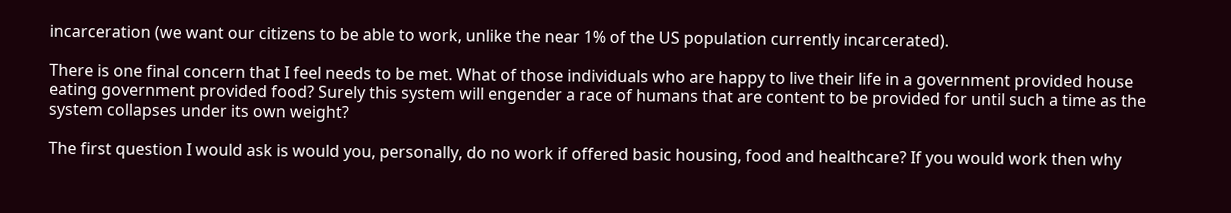incarceration (we want our citizens to be able to work, unlike the near 1% of the US population currently incarcerated).

There is one final concern that I feel needs to be met. What of those individuals who are happy to live their life in a government provided house eating government provided food? Surely this system will engender a race of humans that are content to be provided for until such a time as the system collapses under its own weight?

The first question I would ask is would you, personally, do no work if offered basic housing, food and healthcare? If you would work then why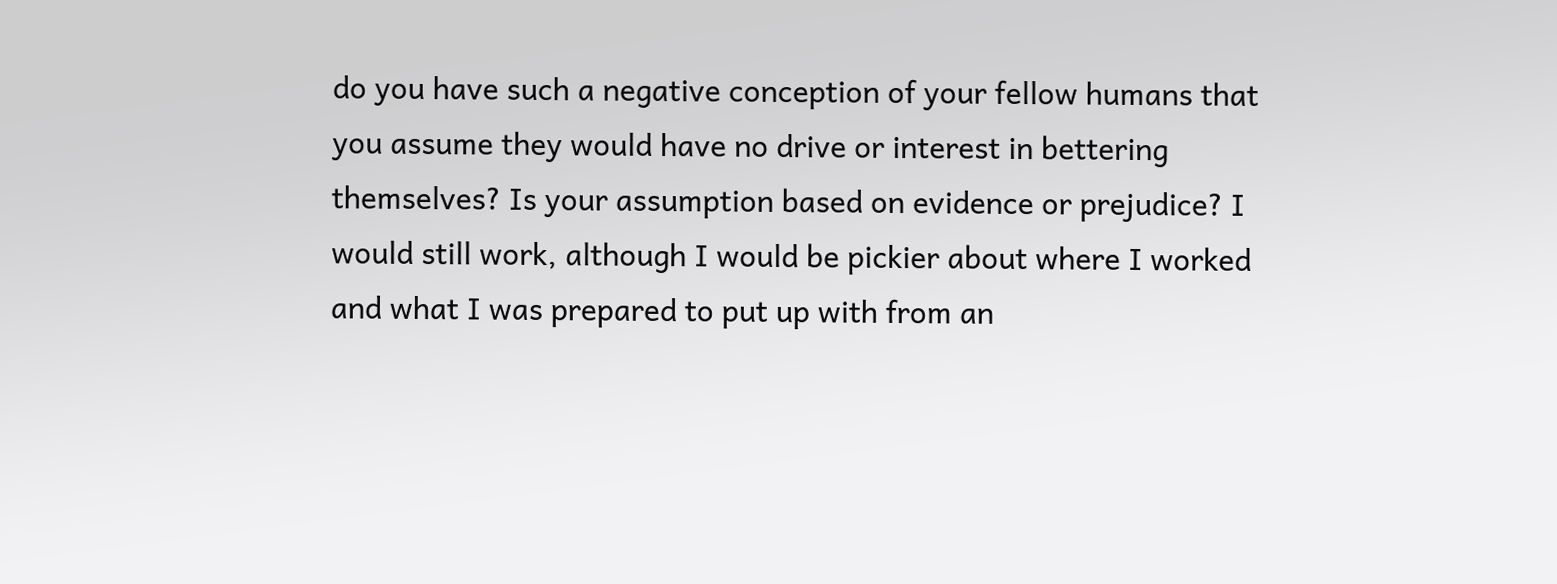do you have such a negative conception of your fellow humans that you assume they would have no drive or interest in bettering themselves? Is your assumption based on evidence or prejudice? I would still work, although I would be pickier about where I worked and what I was prepared to put up with from an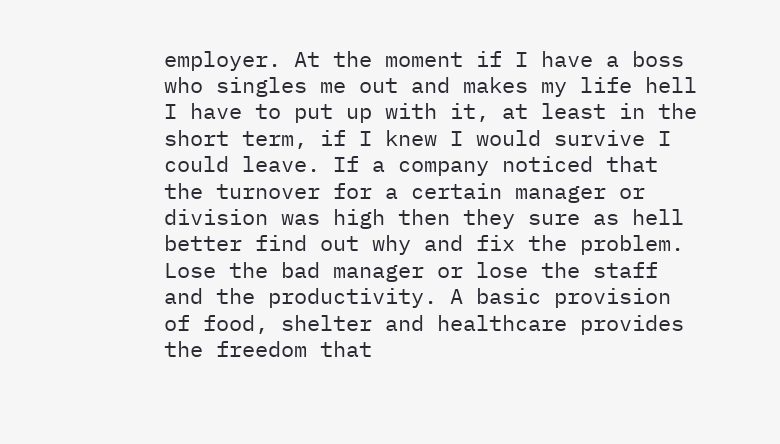employer. At the moment if I have a boss who singles me out and makes my life hell I have to put up with it, at least in the short term, if I knew I would survive I could leave. If a company noticed that the turnover for a certain manager or division was high then they sure as hell better find out why and fix the problem. Lose the bad manager or lose the staff and the productivity. A basic provision of food, shelter and healthcare provides the freedom that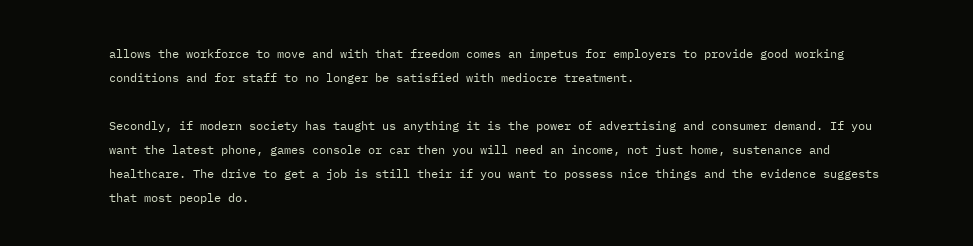allows the workforce to move and with that freedom comes an impetus for employers to provide good working conditions and for staff to no longer be satisfied with mediocre treatment.

Secondly, if modern society has taught us anything it is the power of advertising and consumer demand. If you want the latest phone, games console or car then you will need an income, not just home, sustenance and healthcare. The drive to get a job is still their if you want to possess nice things and the evidence suggests that most people do.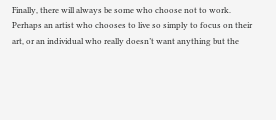Finally, there will always be some who choose not to work. Perhaps an artist who chooses to live so simply to focus on their art, or an individual who really doesn’t want anything but the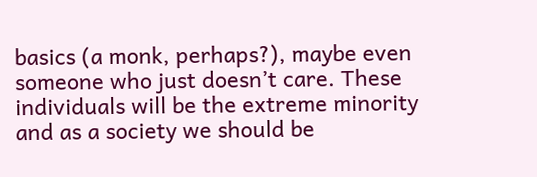basics (a monk, perhaps?), maybe even someone who just doesn’t care. These individuals will be the extreme minority and as a society we should be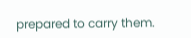prepared to carry them.